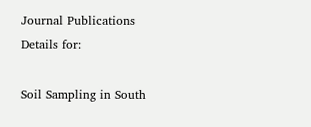Journal Publications Details for:

Soil Sampling in South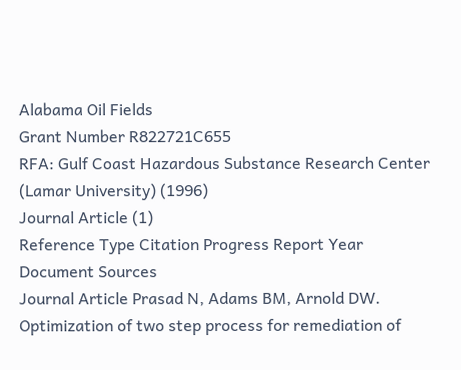Alabama Oil Fields
Grant Number R822721C655
RFA: Gulf Coast Hazardous Substance Research Center (Lamar University) (1996)
Journal Article (1)
Reference Type Citation Progress Report Year Document Sources
Journal Article Prasad N, Adams BM, Arnold DW. Optimization of two step process for remediation of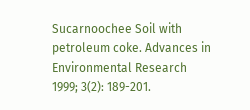Sucarnoochee Soil with petroleum coke. Advances in Environmental Research 1999; 3(2): 189-201.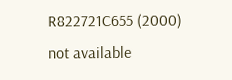R822721C655 (2000)
not available